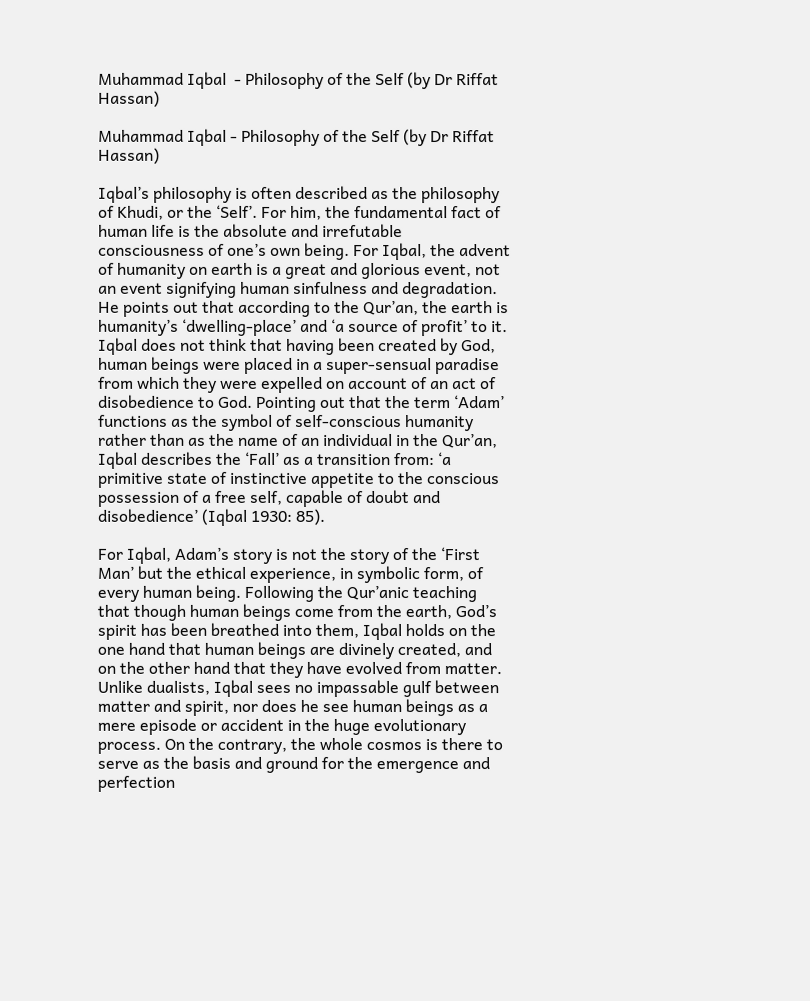Muhammad Iqbal  - Philosophy of the Self (by Dr Riffat Hassan)

Muhammad Iqbal - Philosophy of the Self (by Dr Riffat Hassan)

Iqbal’s philosophy is often described as the philosophy of Khudi, or the ‘Self’. For him, the fundamental fact of human life is the absolute and irrefutable consciousness of one’s own being. For Iqbal, the advent of humanity on earth is a great and glorious event, not an event signifying human sinfulness and degradation. He points out that according to the Qur’an, the earth is humanity’s ‘dwelling-place’ and ‘a source of profit’ to it. Iqbal does not think that having been created by God, human beings were placed in a super-sensual paradise from which they were expelled on account of an act of disobedience to God. Pointing out that the term ‘Adam’ functions as the symbol of self-conscious humanity rather than as the name of an individual in the Qur’an, Iqbal describes the ‘Fall’ as a transition from: ‘a primitive state of instinctive appetite to the conscious possession of a free self, capable of doubt and disobedience’ (Iqbal 1930: 85).

For Iqbal, Adam’s story is not the story of the ‘First Man’ but the ethical experience, in symbolic form, of every human being. Following the Qur’anic teaching that though human beings come from the earth, God’s spirit has been breathed into them, Iqbal holds on the one hand that human beings are divinely created, and on the other hand that they have evolved from matter. Unlike dualists, Iqbal sees no impassable gulf between matter and spirit, nor does he see human beings as a mere episode or accident in the huge evolutionary process. On the contrary, the whole cosmos is there to serve as the basis and ground for the emergence and perfection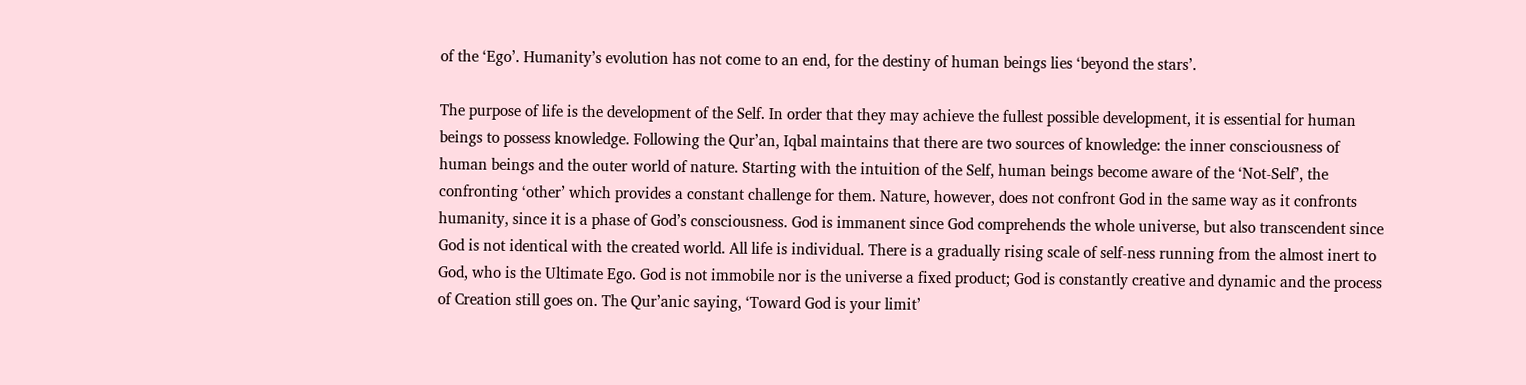of the ‘Ego’. Humanity’s evolution has not come to an end, for the destiny of human beings lies ‘beyond the stars’.

The purpose of life is the development of the Self. In order that they may achieve the fullest possible development, it is essential for human beings to possess knowledge. Following the Qur’an, Iqbal maintains that there are two sources of knowledge: the inner consciousness of human beings and the outer world of nature. Starting with the intuition of the Self, human beings become aware of the ‘Not-Self’, the confronting ‘other’ which provides a constant challenge for them. Nature, however, does not confront God in the same way as it confronts humanity, since it is a phase of God’s consciousness. God is immanent since God comprehends the whole universe, but also transcendent since God is not identical with the created world. All life is individual. There is a gradually rising scale of self-ness running from the almost inert to God, who is the Ultimate Ego. God is not immobile nor is the universe a fixed product; God is constantly creative and dynamic and the process of Creation still goes on. The Qur’anic saying, ‘Toward God is your limit’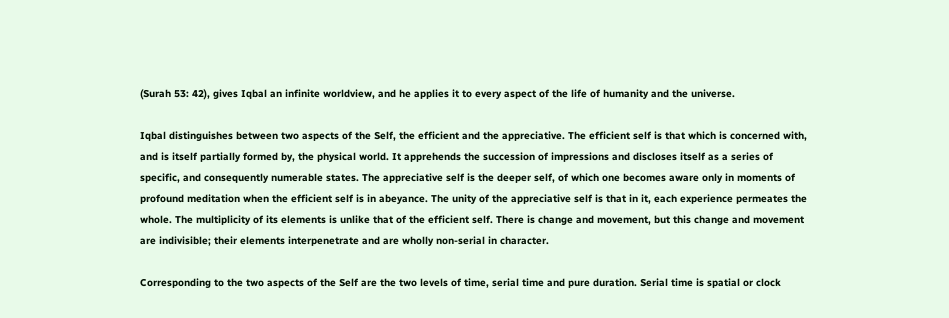(Surah 53: 42), gives Iqbal an infinite worldview, and he applies it to every aspect of the life of humanity and the universe.

Iqbal distinguishes between two aspects of the Self, the efficient and the appreciative. The efficient self is that which is concerned with, and is itself partially formed by, the physical world. It apprehends the succession of impressions and discloses itself as a series of specific, and consequently numerable states. The appreciative self is the deeper self, of which one becomes aware only in moments of profound meditation when the efficient self is in abeyance. The unity of the appreciative self is that in it, each experience permeates the whole. The multiplicity of its elements is unlike that of the efficient self. There is change and movement, but this change and movement are indivisible; their elements interpenetrate and are wholly non-serial in character.

Corresponding to the two aspects of the Self are the two levels of time, serial time and pure duration. Serial time is spatial or clock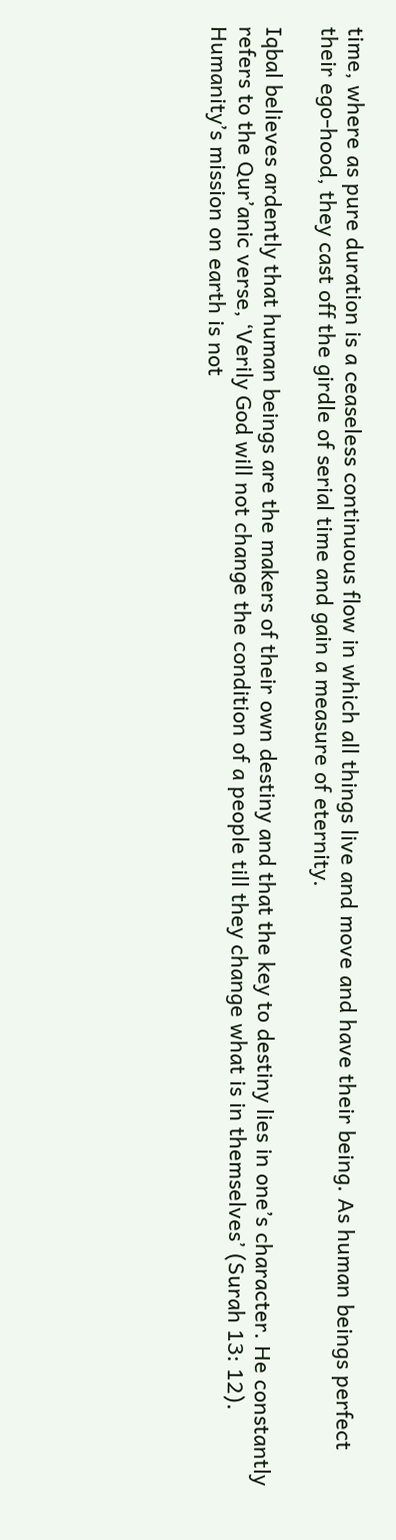time, where as pure duration is a ceaseless continuous flow in which all things live and move and have their being. As human beings perfect their ego-hood, they cast off the girdle of serial time and gain a measure of eternity.

Iqbal believes ardently that human beings are the makers of their own destiny and that the key to destiny lies in one’s character. He constantly refers to the Qur’anic verse, ‘Verily God will not change the condition of a people till they change what is in themselves’ (Surah 13: 12). Humanity’s mission on earth is not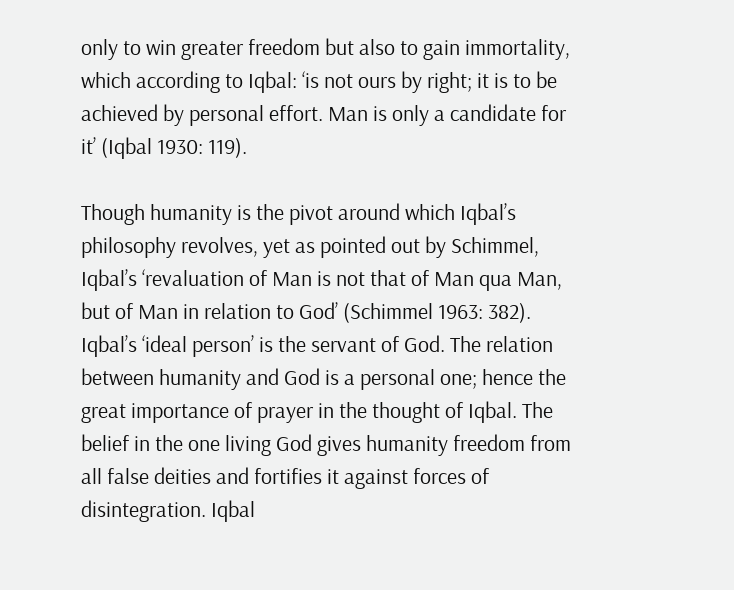only to win greater freedom but also to gain immortality, which according to Iqbal: ‘is not ours by right; it is to be achieved by personal effort. Man is only a candidate for it’ (Iqbal 1930: 119).

Though humanity is the pivot around which Iqbal’s philosophy revolves, yet as pointed out by Schimmel, Iqbal’s ‘revaluation of Man is not that of Man qua Man, but of Man in relation to God’ (Schimmel 1963: 382). Iqbal’s ‘ideal person’ is the servant of God. The relation between humanity and God is a personal one; hence the great importance of prayer in the thought of Iqbal. The belief in the one living God gives humanity freedom from all false deities and fortifies it against forces of disintegration. Iqbal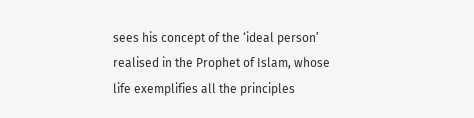sees his concept of the ‘ideal person’ realised in the Prophet of Islam, whose life exemplifies all the principles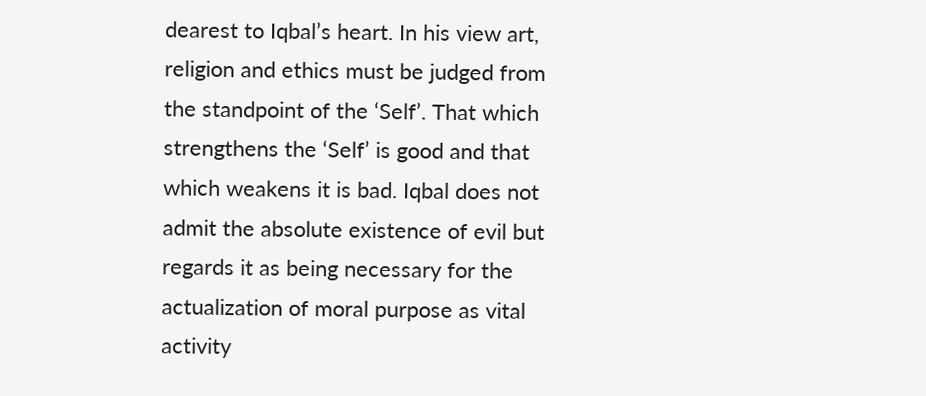dearest to Iqbal’s heart. In his view art, religion and ethics must be judged from the standpoint of the ‘Self’. That which strengthens the ‘Self’ is good and that which weakens it is bad. Iqbal does not admit the absolute existence of evil but regards it as being necessary for the actualization of moral purpose as vital activity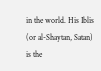in the world. His Iblis (or al-Shaytan, Satan) is the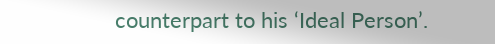counterpart to his ‘Ideal Person’.